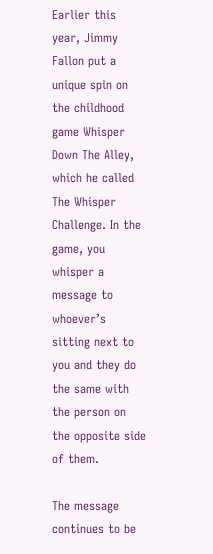Earlier this year, Jimmy Fallon put a unique spin on the childhood game Whisper Down The Alley, which he called The Whisper Challenge. In the game, you whisper a message to whoever’s sitting next to you and they do the same with the person on the opposite side of them.

The message continues to be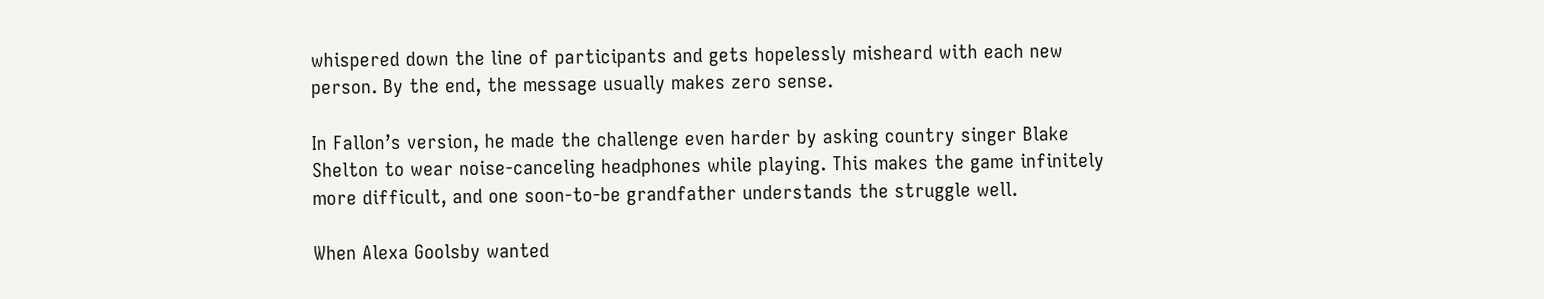whispered down the line of participants and gets hopelessly misheard with each new person. By the end, the message usually makes zero sense.

In Fallon’s version, he made the challenge even harder by asking country singer Blake Shelton to wear noise-canceling headphones while playing. This makes the game infinitely more difficult, and one soon-to-be grandfather understands the struggle well.

When Alexa Goolsby wanted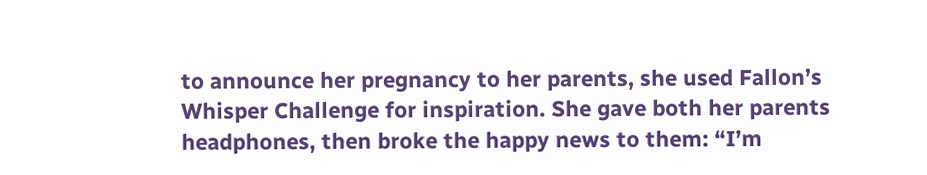to announce her pregnancy to her parents, she used Fallon’s Whisper Challenge for inspiration. She gave both her parents headphones, then broke the happy news to them: “I’m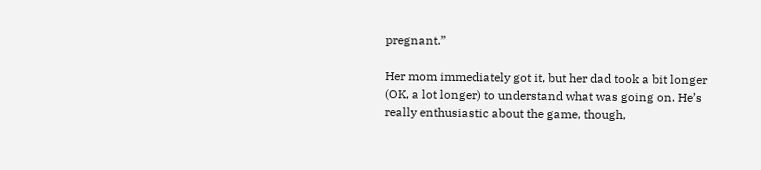pregnant.”

Her mom immediately got it, but her dad took a bit longer (OK, a lot longer) to understand what was going on. He’s really enthusiastic about the game, though,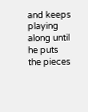and keeps playing along until he puts the pieces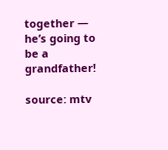together — he’s going to be a grandfather!

source: mtv